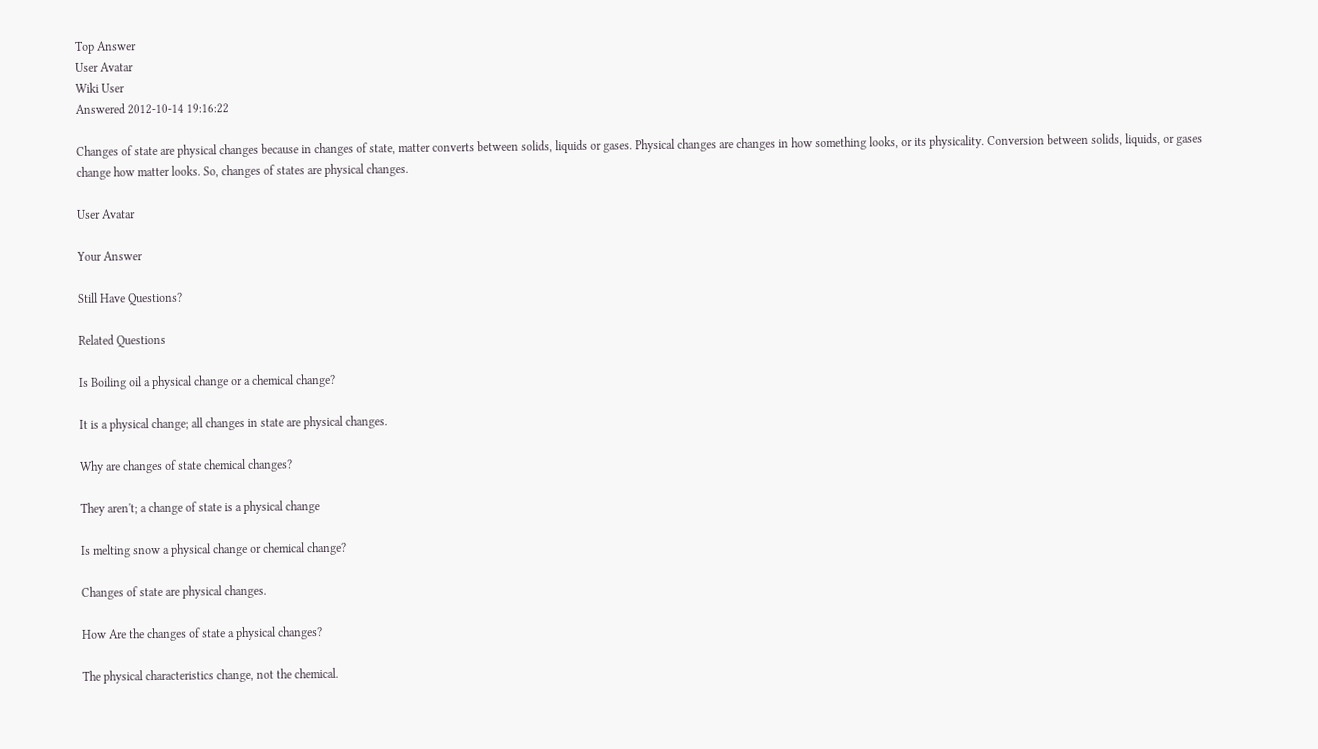Top Answer
User Avatar
Wiki User
Answered 2012-10-14 19:16:22

Changes of state are physical changes because in changes of state, matter converts between solids, liquids or gases. Physical changes are changes in how something looks, or its physicality. Conversion between solids, liquids, or gases change how matter looks. So, changes of states are physical changes.

User Avatar

Your Answer

Still Have Questions?

Related Questions

Is Boiling oil a physical change or a chemical change?

It is a physical change; all changes in state are physical changes.

Why are changes of state chemical changes?

They aren't; a change of state is a physical change

Is melting snow a physical change or chemical change?

Changes of state are physical changes.

How Are the changes of state a physical changes?

The physical characteristics change, not the chemical.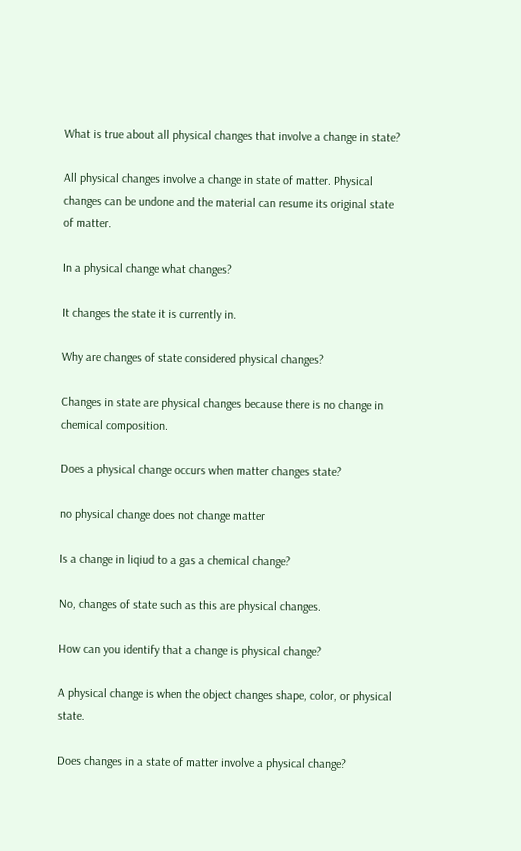What is true about all physical changes that involve a change in state?

All physical changes involve a change in state of matter. Physical changes can be undone and the material can resume its original state of matter.

In a physical change what changes?

It changes the state it is currently in.

Why are changes of state considered physical changes?

Changes in state are physical changes because there is no change in chemical composition.

Does a physical change occurs when matter changes state?

no physical change does not change matter

Is a change in liqiud to a gas a chemical change?

No, changes of state such as this are physical changes.

How can you identify that a change is physical change?

A physical change is when the object changes shape, color, or physical state.

Does changes in a state of matter involve a physical change?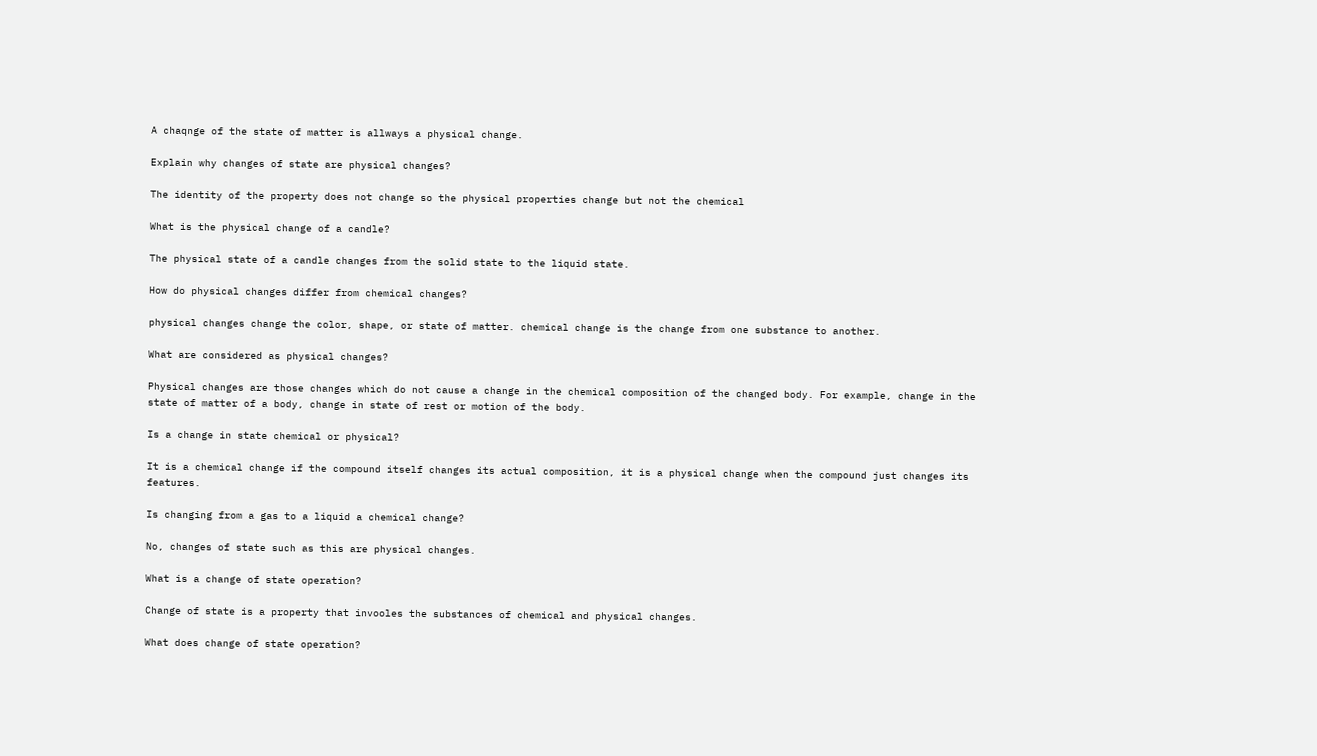A chaqnge of the state of matter is allways a physical change.

Explain why changes of state are physical changes?

The identity of the property does not change so the physical properties change but not the chemical

What is the physical change of a candle?

The physical state of a candle changes from the solid state to the liquid state.

How do physical changes differ from chemical changes?

physical changes change the color, shape, or state of matter. chemical change is the change from one substance to another.

What are considered as physical changes?

Physical changes are those changes which do not cause a change in the chemical composition of the changed body. For example, change in the state of matter of a body, change in state of rest or motion of the body.

Is a change in state chemical or physical?

It is a chemical change if the compound itself changes its actual composition, it is a physical change when the compound just changes its features.

Is changing from a gas to a liquid a chemical change?

No, changes of state such as this are physical changes.

What is a change of state operation?

Change of state is a property that invooles the substances of chemical and physical changes.

What does change of state operation?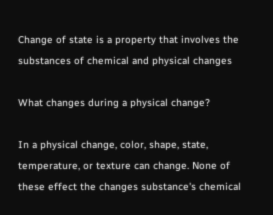Change of state is a property that involves the substances of chemical and physical changes

What changes during a physical change?

In a physical change, color, shape, state, temperature, or texture can change. None of these effect the changes substance's chemical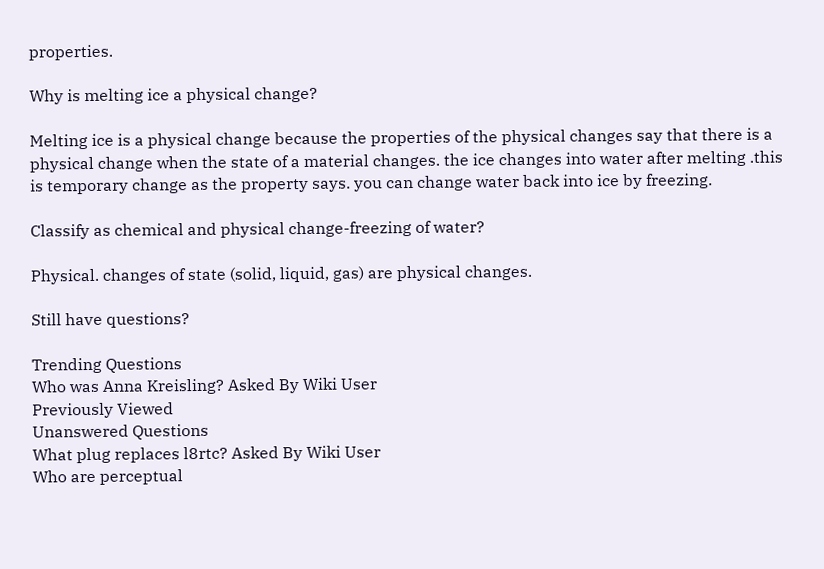properties.

Why is melting ice a physical change?

Melting ice is a physical change because the properties of the physical changes say that there is a physical change when the state of a material changes. the ice changes into water after melting .this is temporary change as the property says. you can change water back into ice by freezing.

Classify as chemical and physical change-freezing of water?

Physical. changes of state (solid, liquid, gas) are physical changes.

Still have questions?

Trending Questions
Who was Anna Kreisling? Asked By Wiki User
Previously Viewed
Unanswered Questions
What plug replaces l8rtc? Asked By Wiki User
Who are perceptual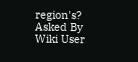region's? Asked By Wiki User